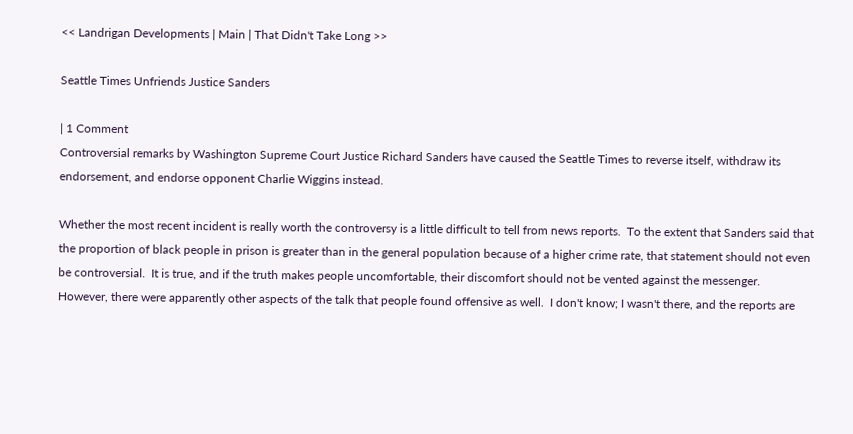<< Landrigan Developments | Main | That Didn't Take Long >>

Seattle Times Unfriends Justice Sanders

| 1 Comment
Controversial remarks by Washington Supreme Court Justice Richard Sanders have caused the Seattle Times to reverse itself, withdraw its endorsement, and endorse opponent Charlie Wiggins instead.

Whether the most recent incident is really worth the controversy is a little difficult to tell from news reports.  To the extent that Sanders said that the proportion of black people in prison is greater than in the general population because of a higher crime rate, that statement should not even be controversial.  It is true, and if the truth makes people uncomfortable, their discomfort should not be vented against the messenger.  However, there were apparently other aspects of the talk that people found offensive as well.  I don't know; I wasn't there, and the reports are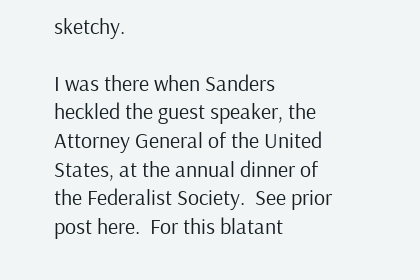sketchy.

I was there when Sanders heckled the guest speaker, the Attorney General of the United States, at the annual dinner of the Federalist Society.  See prior post here.  For this blatant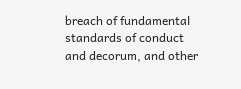breach of fundamental standards of conduct and decorum, and other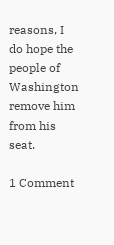reasons, I do hope the people of Washington remove him from his seat.

1 Comment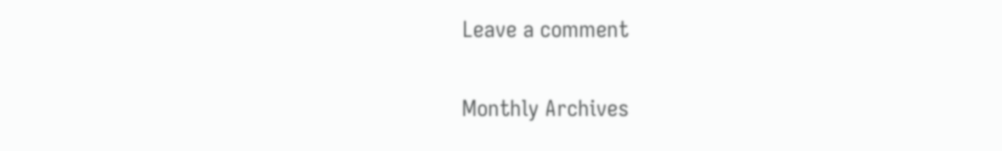Leave a comment

Monthly Archives